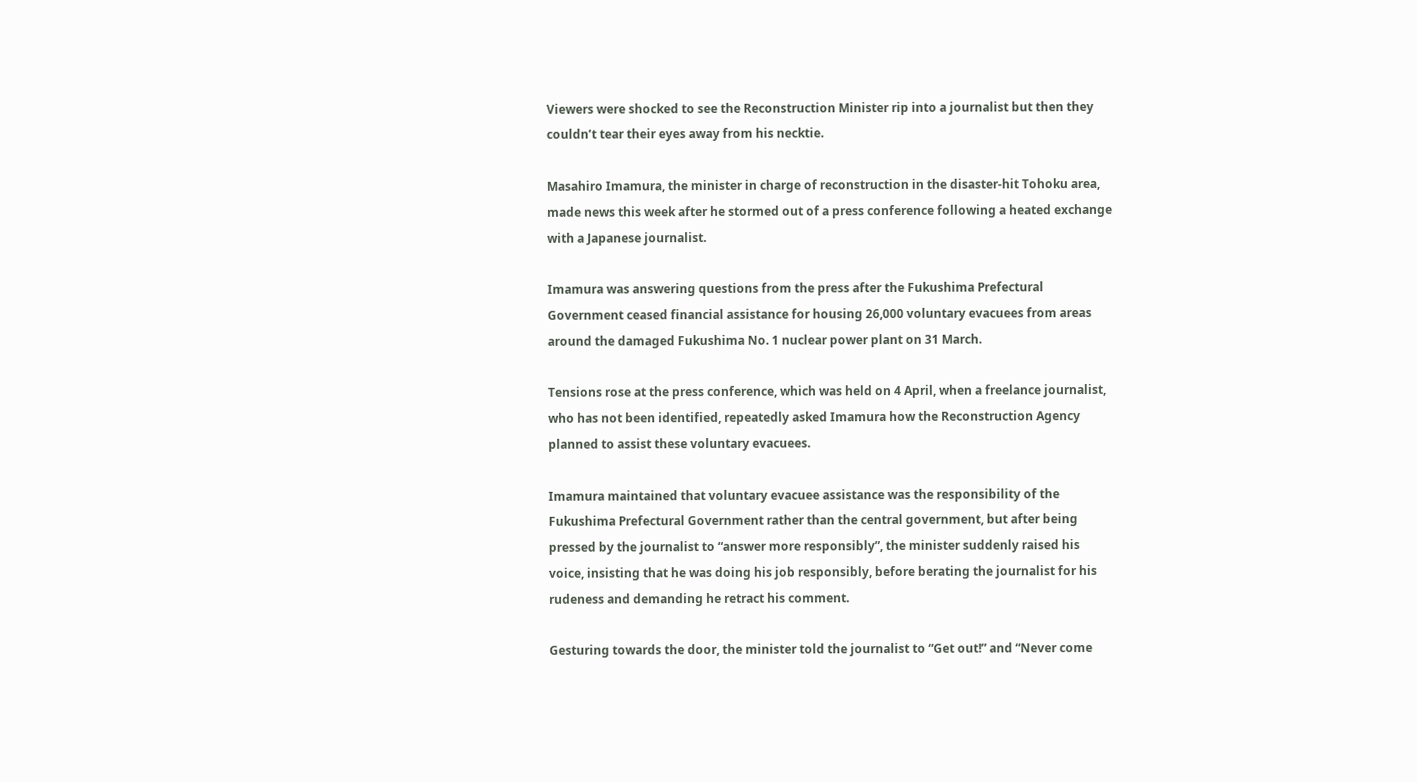Viewers were shocked to see the Reconstruction Minister rip into a journalist but then they couldn’t tear their eyes away from his necktie.

Masahiro Imamura, the minister in charge of reconstruction in the disaster-hit Tohoku area, made news this week after he stormed out of a press conference following a heated exchange with a Japanese journalist.

Imamura was answering questions from the press after the Fukushima Prefectural Government ceased financial assistance for housing 26,000 voluntary evacuees from areas around the damaged Fukushima No. 1 nuclear power plant on 31 March.

Tensions rose at the press conference, which was held on 4 April, when a freelance journalist, who has not been identified, repeatedly asked Imamura how the Reconstruction Agency planned to assist these voluntary evacuees.

Imamura maintained that voluntary evacuee assistance was the responsibility of the Fukushima Prefectural Government rather than the central government, but after being pressed by the journalist to “answer more responsibly”, the minister suddenly raised his voice, insisting that he was doing his job responsibly, before berating the journalist for his rudeness and demanding he retract his comment.

Gesturing towards the door, the minister told the journalist to “Get out!” and “Never come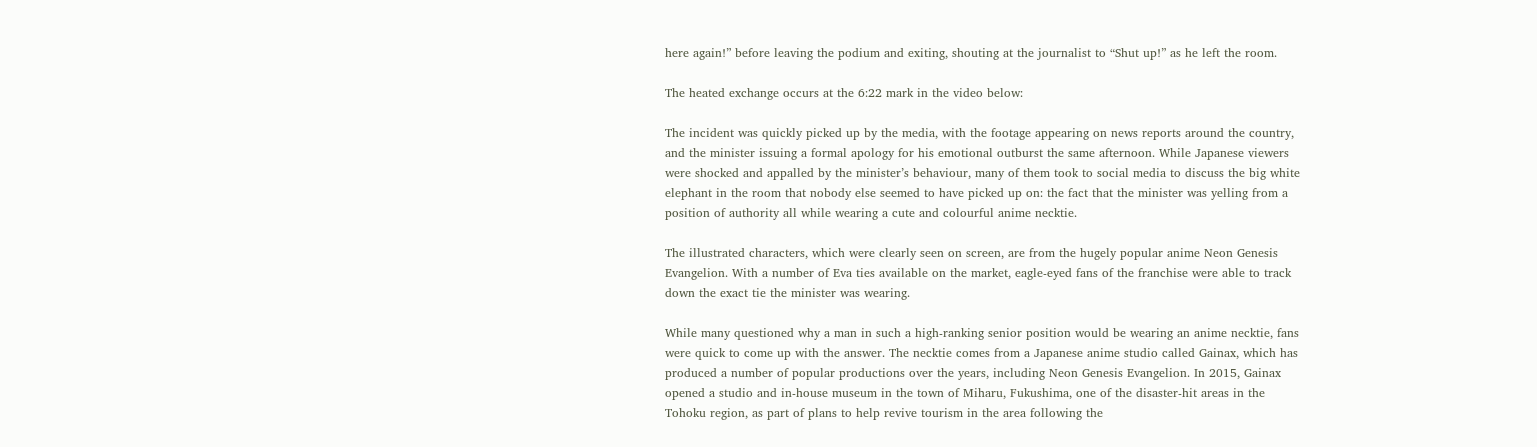here again!” before leaving the podium and exiting, shouting at the journalist to “Shut up!” as he left the room.

The heated exchange occurs at the 6:22 mark in the video below:

The incident was quickly picked up by the media, with the footage appearing on news reports around the country, and the minister issuing a formal apology for his emotional outburst the same afternoon. While Japanese viewers were shocked and appalled by the minister’s behaviour, many of them took to social media to discuss the big white elephant in the room that nobody else seemed to have picked up on: the fact that the minister was yelling from a position of authority all while wearing a cute and colourful anime necktie.

The illustrated characters, which were clearly seen on screen, are from the hugely popular anime Neon Genesis Evangelion. With a number of Eva ties available on the market, eagle-eyed fans of the franchise were able to track down the exact tie the minister was wearing.

While many questioned why a man in such a high-ranking senior position would be wearing an anime necktie, fans were quick to come up with the answer. The necktie comes from a Japanese anime studio called Gainax, which has produced a number of popular productions over the years, including Neon Genesis Evangelion. In 2015, Gainax opened a studio and in-house museum in the town of Miharu, Fukushima, one of the disaster-hit areas in the Tohoku region, as part of plans to help revive tourism in the area following the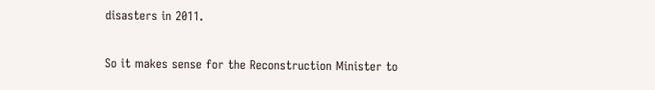disasters in 2011.

So it makes sense for the Reconstruction Minister to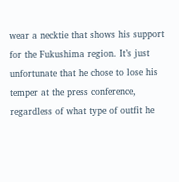wear a necktie that shows his support for the Fukushima region. It’s just unfortunate that he chose to lose his temper at the press conference, regardless of what type of outfit he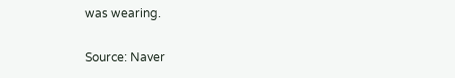was wearing.

Source: Naver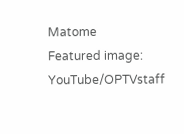Matome
Featured image: YouTube/OPTVstaff